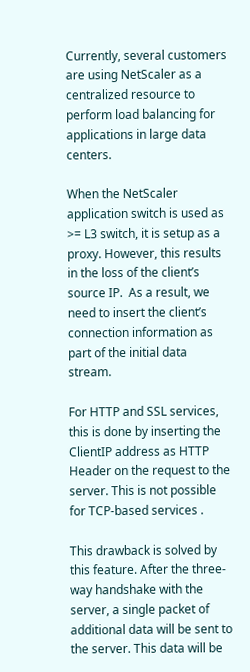Currently, several customers are using NetScaler as a centralized resource to perform load balancing for applications in large data centers.

When the NetScaler application switch is used as >= L3 switch, it is setup as a proxy. However, this results in the loss of the client’s source IP.  As a result, we need to insert the client’s connection information as part of the initial data stream.

For HTTP and SSL services, this is done by inserting the ClientIP address as HTTP Header on the request to the server. This is not possible for TCP-based services .

This drawback is solved by this feature. After the three-way handshake with the server, a single packet of additional data will be sent to the server. This data will be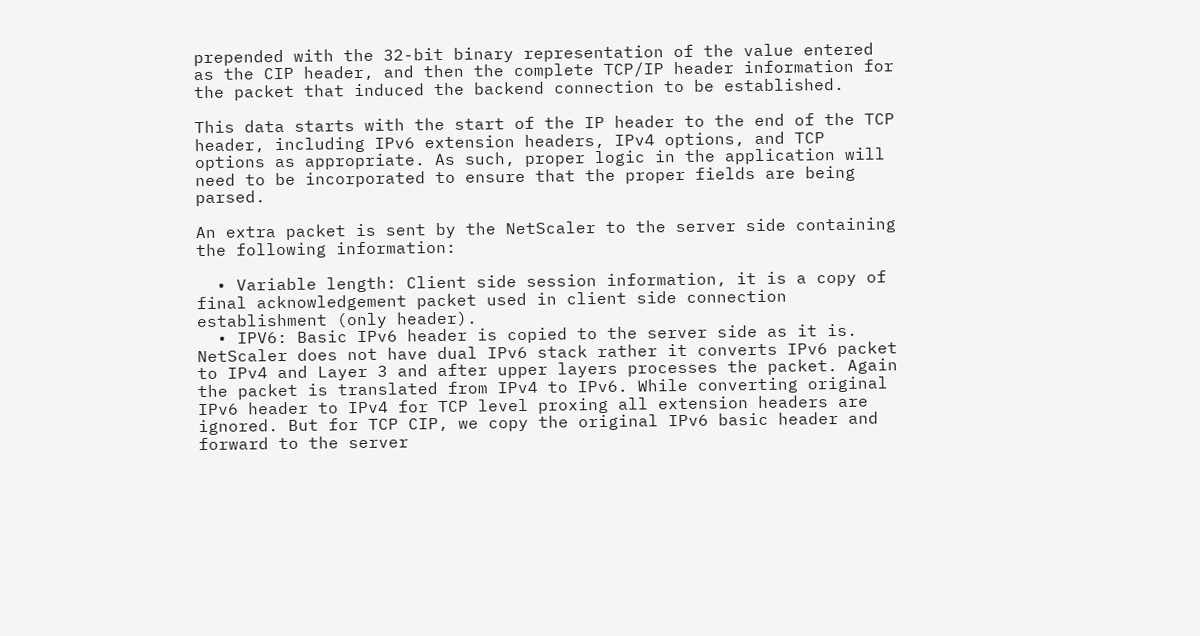prepended with the 32-bit binary representation of the value entered as the CIP header, and then the complete TCP/IP header information for the packet that induced the backend connection to be established.

This data starts with the start of the IP header to the end of the TCP header, including IPv6 extension headers, IPv4 options, and TCP options as appropriate. As such, proper logic in the application will need to be incorporated to ensure that the proper fields are being parsed.

An extra packet is sent by the NetScaler to the server side containing the following information:

  • Variable length: Client side session information, it is a copy of final acknowledgement packet used in client side connection establishment (only header).
  • IPV6: Basic IPv6 header is copied to the server side as it is. NetScaler does not have dual IPv6 stack rather it converts IPv6 packet to IPv4 and Layer 3 and after upper layers processes the packet. Again the packet is translated from IPv4 to IPv6. While converting original IPv6 header to IPv4 for TCP level proxing all extension headers are ignored. But for TCP CIP, we copy the original IPv6 basic header and forward to the server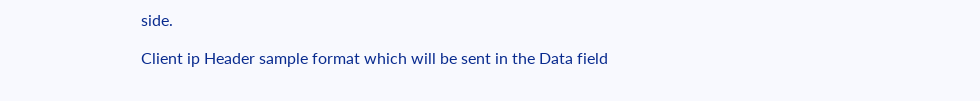side.

Client ip Header sample format which will be sent in the Data field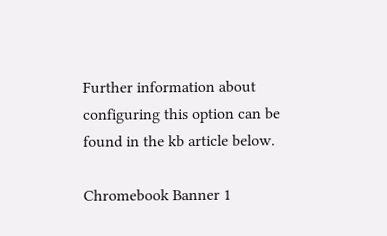Further information about configuring this option can be found in the kb article below.

Chromebook Banner 1